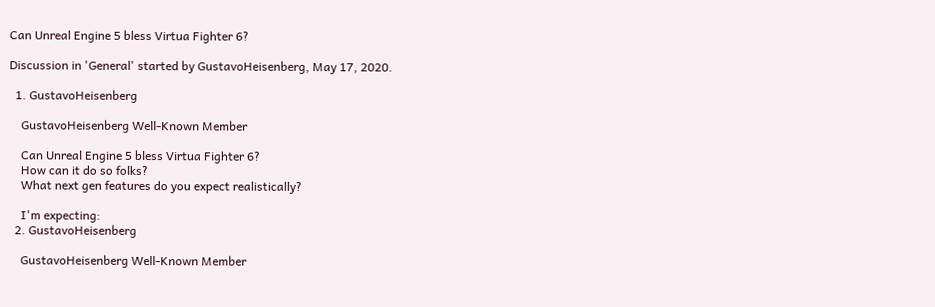Can Unreal Engine 5 bless Virtua Fighter 6?

Discussion in 'General' started by GustavoHeisenberg, May 17, 2020.

  1. GustavoHeisenberg

    GustavoHeisenberg Well-Known Member

    Can Unreal Engine 5 bless Virtua Fighter 6?
    How can it do so folks?
    What next gen features do you expect realistically?

    I'm expecting:
  2. GustavoHeisenberg

    GustavoHeisenberg Well-Known Member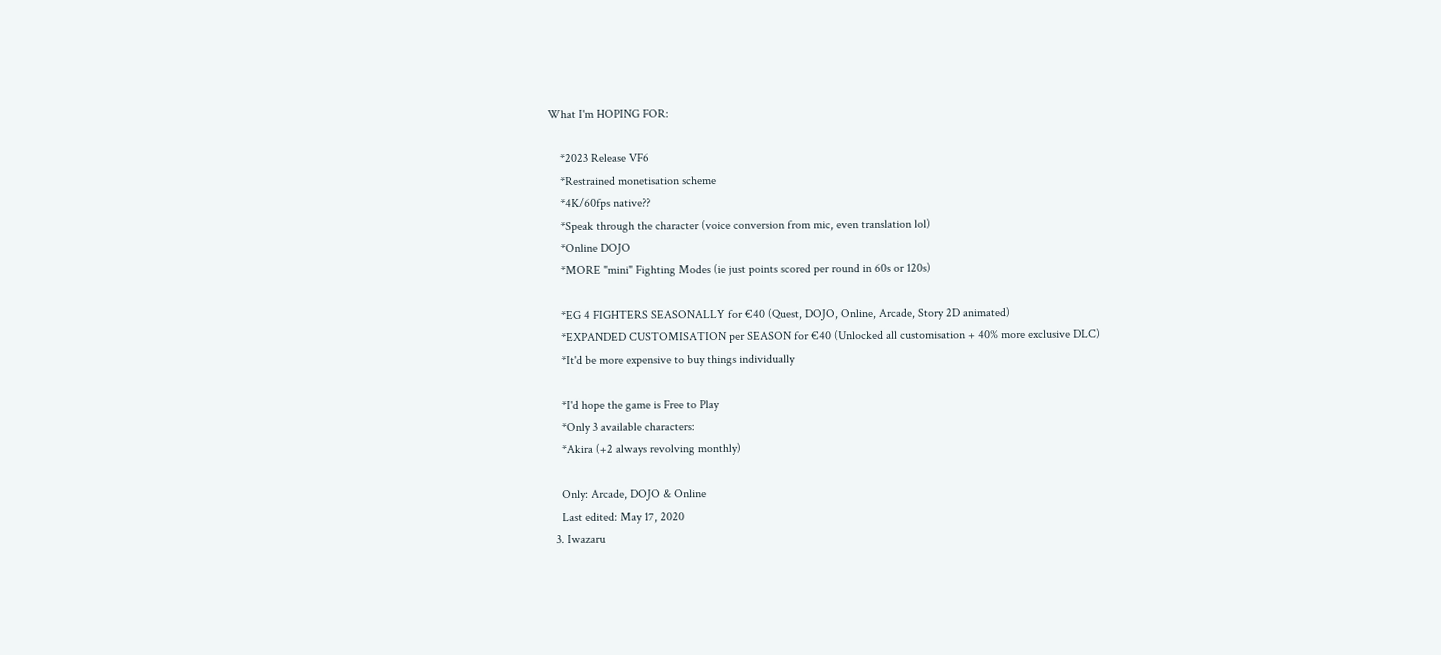What I'm HOPING FOR:

    *2023 Release VF6
    *Restrained monetisation scheme
    *4K/60fps native??
    *Speak through the character (voice conversion from mic, even translation lol)
    *Online DOJO
    *MORE "mini" Fighting Modes (ie just points scored per round in 60s or 120s)

    *EG 4 FIGHTERS SEASONALLY for €40 (Quest, DOJO, Online, Arcade, Story 2D animated)
    *EXPANDED CUSTOMISATION per SEASON for €40 (Unlocked all customisation + 40% more exclusive DLC)
    *It'd be more expensive to buy things individually

    *I'd hope the game is Free to Play
    *Only 3 available characters:
    *Akira (+2 always revolving monthly)

    Only: Arcade, DOJO & Online
    Last edited: May 17, 2020
  3. Iwazaru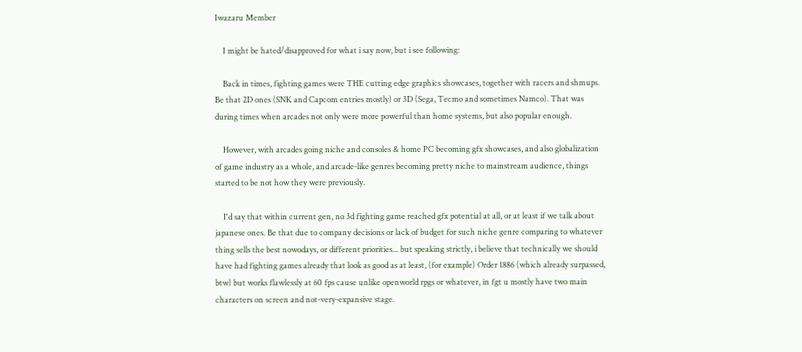Iwazaru Member

    I might be hated/disapproved for what i say now, but i see following:

    Back in times, fighting games were THE cutting edge graphics showcases, together with racers and shmups. Be that 2D ones (SNK and Capcom entries mostly) or 3D (Sega, Tecmo and sometimes Namco). That was during times when arcades not only were more powerful than home systems, but also popular enough.

    However, with arcades going niche and consoles & home PC becoming gfx showcases, and also globalization of game industry as a whole, and arcade-like genres becoming pretty niche to mainstream audience, things started to be not how they were previously.

    I'd say that within current gen, no 3d fighting game reached gfx potential at all, or at least if we talk about japanese ones. Be that due to company decisions or lack of budget for such niche genre comparing to whatever thing sells the best nowodays, or different priorities... but speaking strictly, i believe that technically we should have had fighting games already that look as good as at least, (for example) Order 1886 (which already surpassed, btw) but works flawlessly at 60 fps cause unlike openworld rpgs or whatever, in fgt u mostly have two main characters on screen and not-very-expansive stage.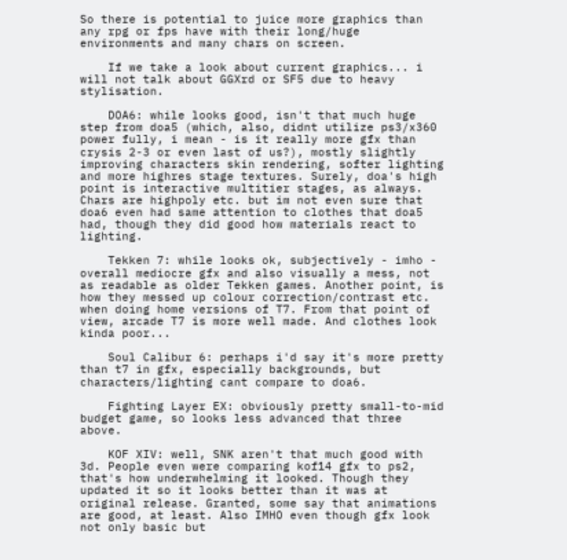So there is potential to juice more graphics than any rpg or fps have with their long/huge environments and many chars on screen.

    If we take a look about current graphics... i will not talk about GGXrd or SF5 due to heavy stylisation.

    DOA6: while looks good, isn't that much huge step from doa5 (which, also, didnt utilize ps3/x360 power fully, i mean - is it really more gfx than crysis 2-3 or even last of us?), mostly slightly improving characters skin rendering, softer lighting and more highres stage textures. Surely, doa's high point is interactive multitier stages, as always. Chars are highpoly etc. but im not even sure that doa6 even had same attention to clothes that doa5 had, though they did good how materials react to lighting.

    Tekken 7: while looks ok, subjectively - imho - overall mediocre gfx and also visually a mess, not as readable as older Tekken games. Another point, is how they messed up colour correction/contrast etc. when doing home versions of T7. From that point of view, arcade T7 is more well made. And clothes look kinda poor...

    Soul Calibur 6: perhaps i'd say it's more pretty than t7 in gfx, especially backgrounds, but characters/lighting cant compare to doa6.

    Fighting Layer EX: obviously pretty small-to-mid budget game, so looks less advanced that three above.

    KOF XIV: well, SNK aren't that much good with 3d. People even were comparing kof14 gfx to ps2, that's how underwhelming it looked. Though they updated it so it looks better than it was at original release. Granted, some say that animations are good, at least. Also IMHO even though gfx look not only basic but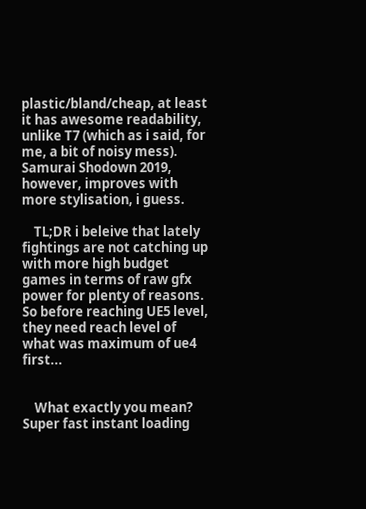plastic/bland/cheap, at least it has awesome readability, unlike T7 (which as i said, for me, a bit of noisy mess). Samurai Shodown 2019, however, improves with more stylisation, i guess.

    TL;DR i beleive that lately fightings are not catching up with more high budget games in terms of raw gfx power for plenty of reasons. So before reaching UE5 level, they need reach level of what was maximum of ue4 first...


    What exactly you mean? Super fast instant loading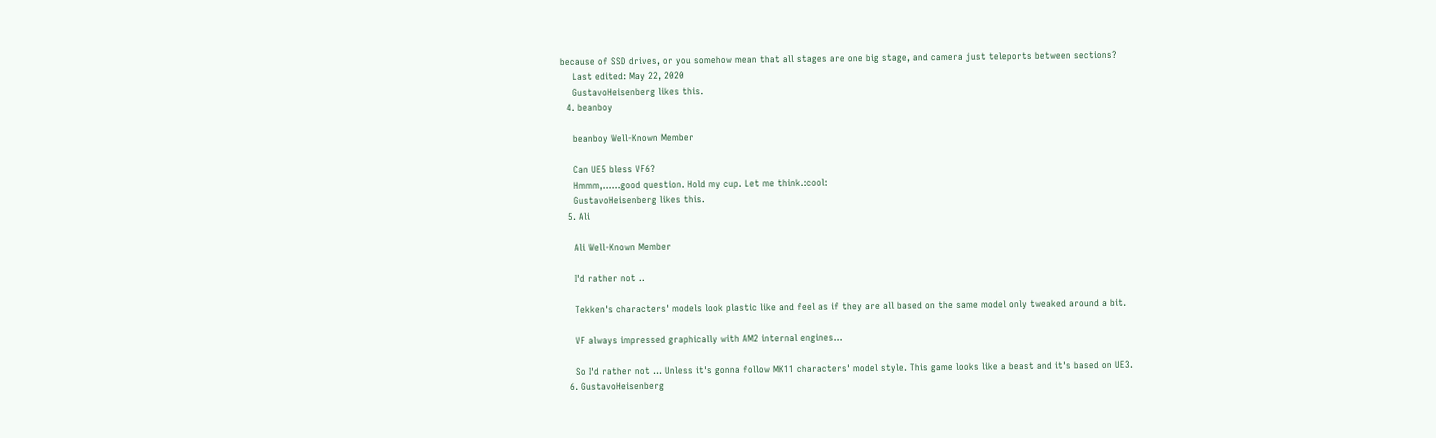because of SSD drives, or you somehow mean that all stages are one big stage, and camera just teleports between sections?
    Last edited: May 22, 2020
    GustavoHeisenberg likes this.
  4. beanboy

    beanboy Well-Known Member

    Can UE5 bless VF6?
    Hmmm,......good question. Hold my cup. Let me think.:cool:
    GustavoHeisenberg likes this.
  5. Ali

    Ali Well-Known Member

    I'd rather not ..

    Tekken's characters' models look plastic like and feel as if they are all based on the same model only tweaked around a bit.

    VF always impressed graphically with AM2 internal engines...

    So I'd rather not ... Unless it's gonna follow MK11 characters' model style. This game looks like a beast and it's based on UE3.
  6. GustavoHeisenberg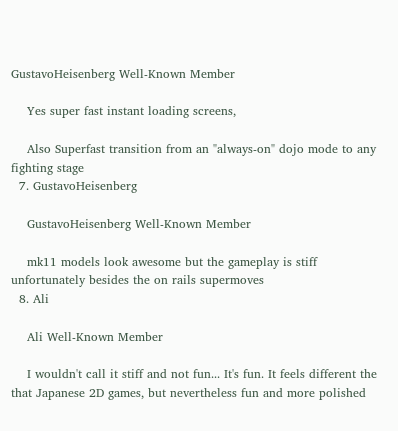GustavoHeisenberg Well-Known Member

    Yes super fast instant loading screens,

    Also Superfast transition from an "always-on" dojo mode to any fighting stage
  7. GustavoHeisenberg

    GustavoHeisenberg Well-Known Member

    mk11 models look awesome but the gameplay is stiff unfortunately besides the on rails supermoves
  8. Ali

    Ali Well-Known Member

    I wouldn't call it stiff and not fun... It's fun. It feels different the that Japanese 2D games, but nevertheless fun and more polished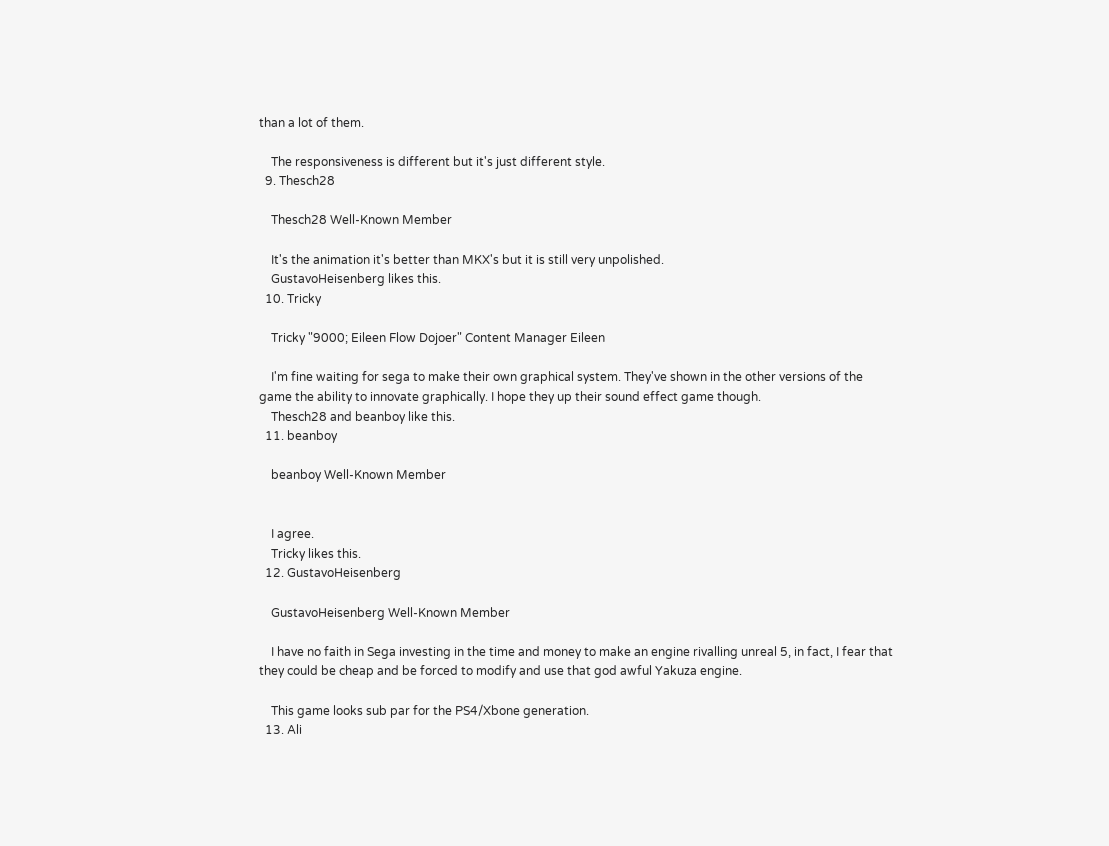than a lot of them.

    The responsiveness is different but it's just different style.
  9. Thesch28

    Thesch28 Well-Known Member

    It's the animation it's better than MKX's but it is still very unpolished.
    GustavoHeisenberg likes this.
  10. Tricky

    Tricky "9000; Eileen Flow Dojoer" Content Manager Eileen

    I'm fine waiting for sega to make their own graphical system. They've shown in the other versions of the game the ability to innovate graphically. I hope they up their sound effect game though.
    Thesch28 and beanboy like this.
  11. beanboy

    beanboy Well-Known Member


    I agree.
    Tricky likes this.
  12. GustavoHeisenberg

    GustavoHeisenberg Well-Known Member

    I have no faith in Sega investing in the time and money to make an engine rivalling unreal 5, in fact, I fear that they could be cheap and be forced to modify and use that god awful Yakuza engine.

    This game looks sub par for the PS4/Xbone generation.
  13. Ali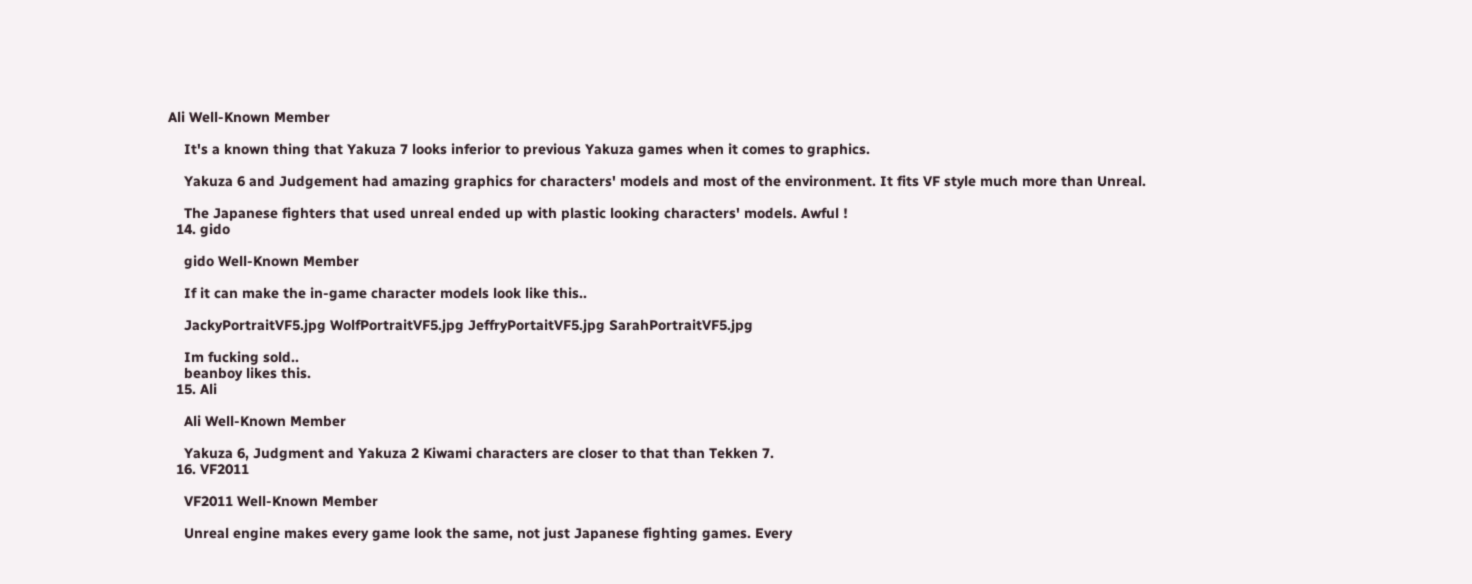Ali Well-Known Member

    It's a known thing that Yakuza 7 looks inferior to previous Yakuza games when it comes to graphics.

    Yakuza 6 and Judgement had amazing graphics for characters' models and most of the environment. It fits VF style much more than Unreal.

    The Japanese fighters that used unreal ended up with plastic looking characters' models. Awful !
  14. gido

    gido Well-Known Member

    If it can make the in-game character models look like this..

    JackyPortraitVF5.jpg WolfPortraitVF5.jpg JeffryPortaitVF5.jpg SarahPortraitVF5.jpg

    Im fucking sold..
    beanboy likes this.
  15. Ali

    Ali Well-Known Member

    Yakuza 6, Judgment and Yakuza 2 Kiwami characters are closer to that than Tekken 7.
  16. VF2011

    VF2011 Well-Known Member

    Unreal engine makes every game look the same, not just Japanese fighting games. Every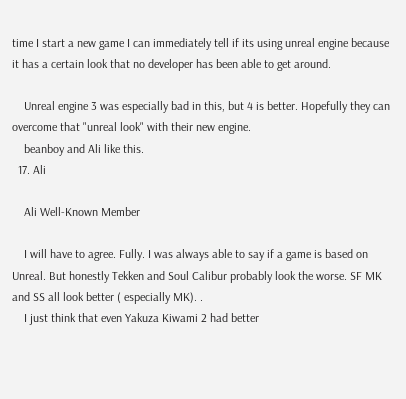time I start a new game I can immediately tell if its using unreal engine because it has a certain look that no developer has been able to get around.

    Unreal engine 3 was especially bad in this, but 4 is better. Hopefully they can overcome that "unreal look" with their new engine.
    beanboy and Ali like this.
  17. Ali

    Ali Well-Known Member

    I will have to agree. Fully. I was always able to say if a game is based on Unreal. But honestly Tekken and Soul Calibur probably look the worse. SF MK and SS all look better ( especially MK). .
    I just think that even Yakuza Kiwami 2 had better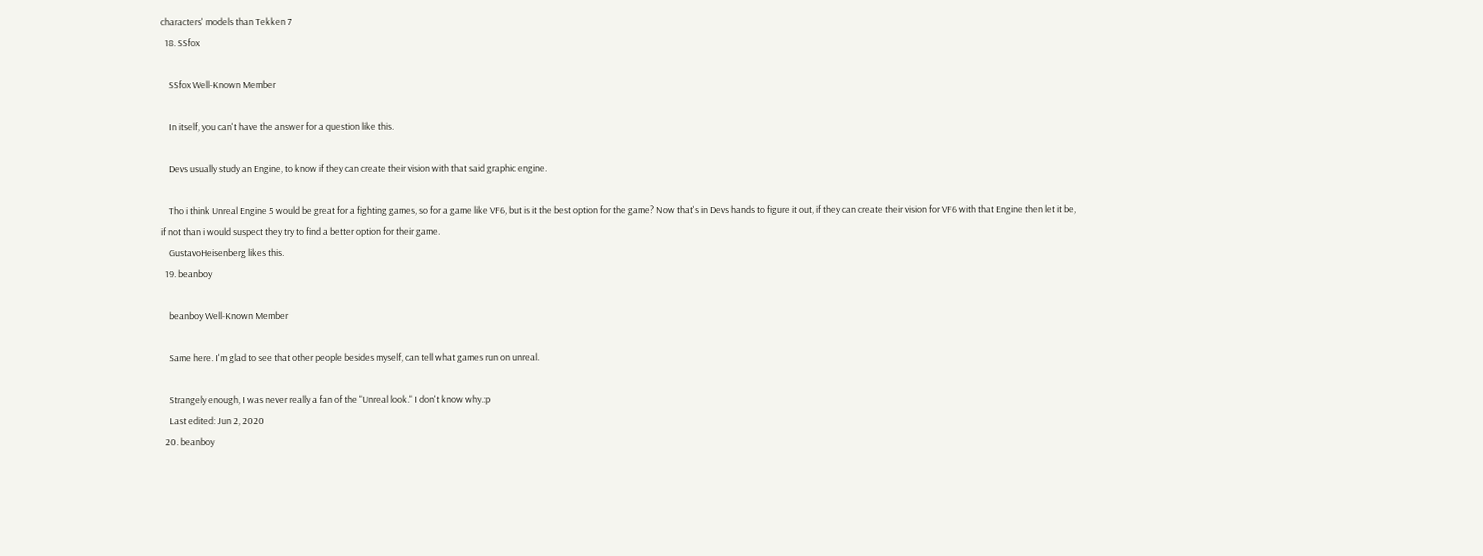characters' models than Tekken 7
  18. SSfox

    SSfox Well-Known Member

    In itself, you can't have the answer for a question like this.

    Devs usually study an Engine, to know if they can create their vision with that said graphic engine.

    Tho i think Unreal Engine 5 would be great for a fighting games, so for a game like VF6, but is it the best option for the game? Now that's in Devs hands to figure it out, if they can create their vision for VF6 with that Engine then let it be, if not than i would suspect they try to find a better option for their game.
    GustavoHeisenberg likes this.
  19. beanboy

    beanboy Well-Known Member

    Same here. I'm glad to see that other people besides myself, can tell what games run on unreal.

    Strangely enough, I was never really a fan of the "Unreal look." I don't know why.:p
    Last edited: Jun 2, 2020
  20. beanboy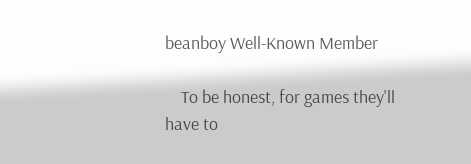beanboy Well-Known Member

    To be honest, for games they'll have to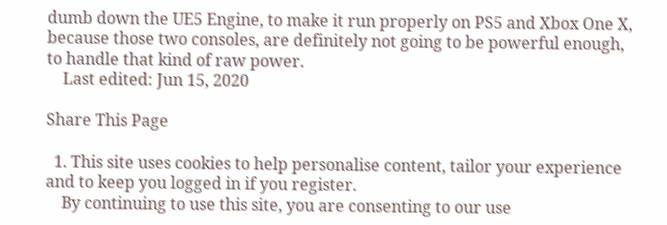dumb down the UE5 Engine, to make it run properly on PS5 and Xbox One X, because those two consoles, are definitely not going to be powerful enough, to handle that kind of raw power.
    Last edited: Jun 15, 2020

Share This Page

  1. This site uses cookies to help personalise content, tailor your experience and to keep you logged in if you register.
    By continuing to use this site, you are consenting to our use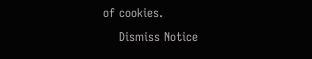of cookies.
    Dismiss Notice